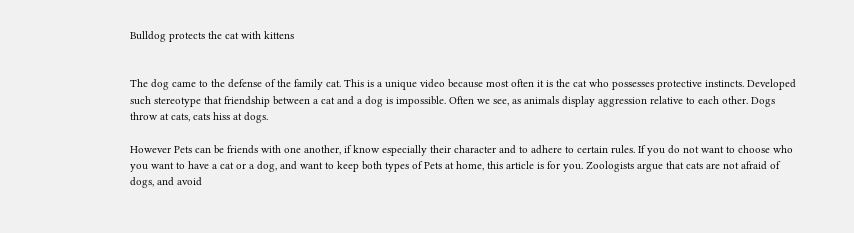Bulldog protects the cat with kittens


The dog came to the defense of the family cat. This is a unique video because most often it is the cat who possesses protective instincts. Developed such stereotype that friendship between a cat and a dog is impossible. Often we see, as animals display aggression relative to each other. Dogs throw at cats, cats hiss at dogs.

However Pets can be friends with one another, if know especially their character and to adhere to certain rules. If you do not want to choose who you want to have a cat or a dog, and want to keep both types of Pets at home, this article is for you. Zoologists argue that cats are not afraid of dogs, and avoid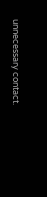unnecessary contact.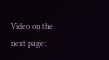Video on the next page: